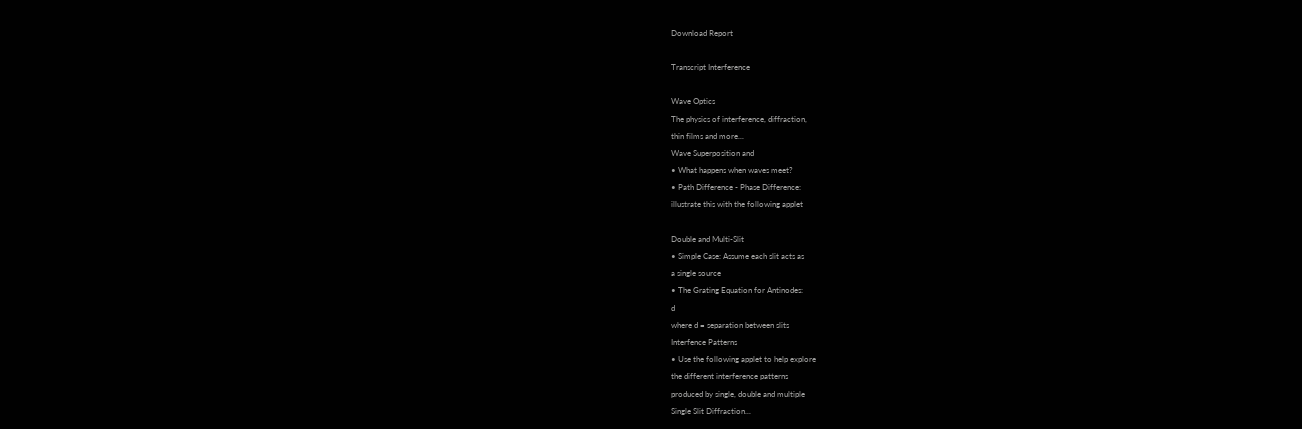Download Report

Transcript Interference

Wave Optics
The physics of interference, diffraction,
thin films and more...
Wave Superposition and
• What happens when waves meet?
• Path Difference - Phase Difference:
illustrate this with the following applet

Double and Multi-Slit
• Simple Case: Assume each slit acts as
a single source
• The Grating Equation for Antinodes:
d
where d = separation between slits
Interfence Patterns
• Use the following applet to help explore
the different interference patterns
produced by single, double and multiple
Single Slit Diffraction...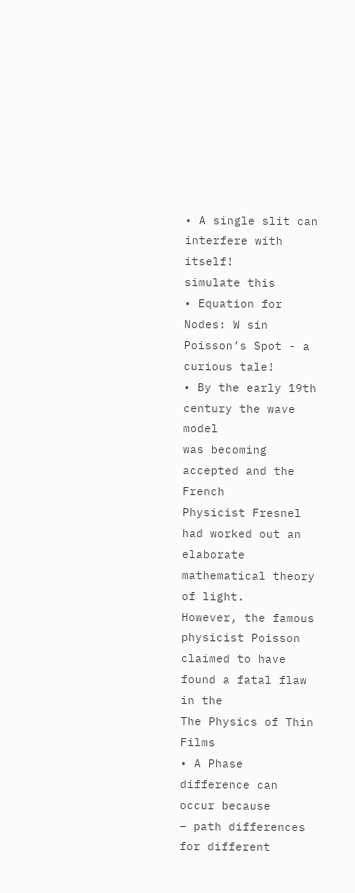• A single slit can interfere with itself!
simulate this
• Equation for Nodes: W sin
Poisson’s Spot - a curious tale!
• By the early 19th century the wave model
was becoming accepted and the French
Physicist Fresnel had worked out an
elaborate mathematical theory of light.
However, the famous physicist Poisson
claimed to have found a fatal flaw in the
The Physics of Thin Films
• A Phase difference can occur because
– path differences for different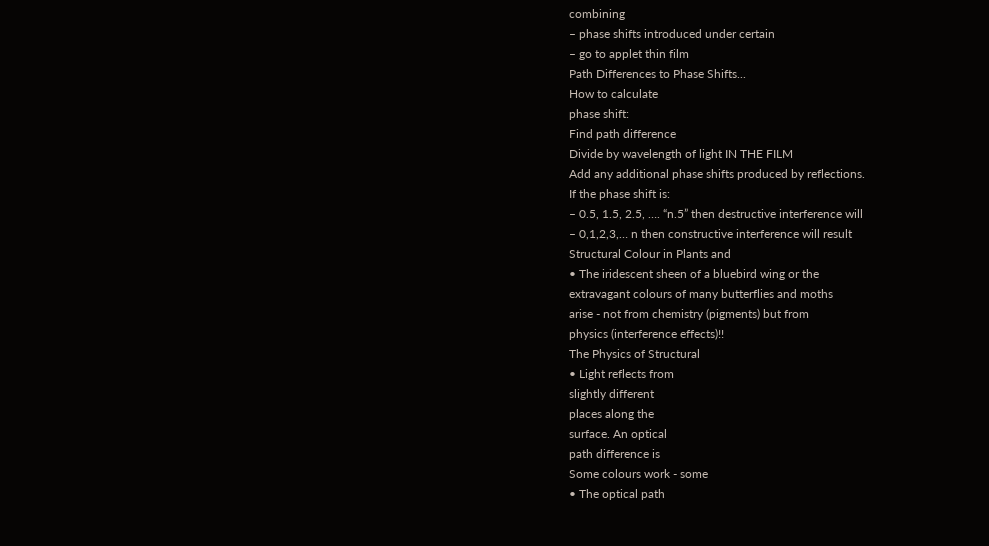combining
– phase shifts introduced under certain
– go to applet thin film
Path Differences to Phase Shifts...
How to calculate
phase shift:
Find path difference
Divide by wavelength of light IN THE FILM
Add any additional phase shifts produced by reflections.
If the phase shift is:
– 0.5, 1.5, 2.5, …. “n.5” then destructive interference will
– 0,1,2,3,… n then constructive interference will result
Structural Colour in Plants and
• The iridescent sheen of a bluebird wing or the
extravagant colours of many butterflies and moths
arise - not from chemistry (pigments) but from
physics (interference effects)!!
The Physics of Structural
• Light reflects from
slightly different
places along the
surface. An optical
path difference is
Some colours work - some
• The optical path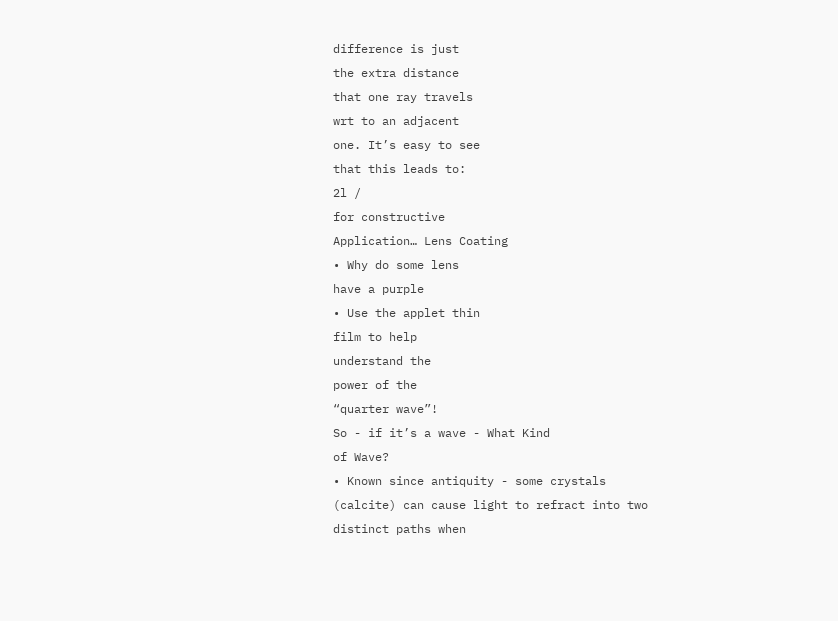difference is just
the extra distance
that one ray travels
wrt to an adjacent
one. It’s easy to see
that this leads to:
2l /
for constructive
Application… Lens Coating
• Why do some lens
have a purple
• Use the applet thin
film to help
understand the
power of the
“quarter wave”!
So - if it’s a wave - What Kind
of Wave?
• Known since antiquity - some crystals
(calcite) can cause light to refract into two
distinct paths when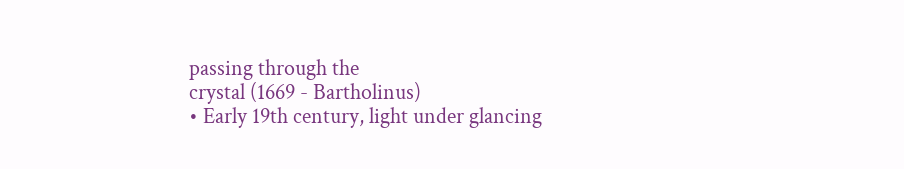passing through the
crystal (1669 - Bartholinus)
• Early 19th century, light under glancing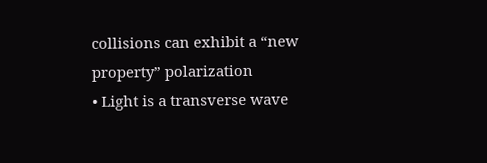collisions can exhibit a “new property” polarization
• Light is a transverse wave